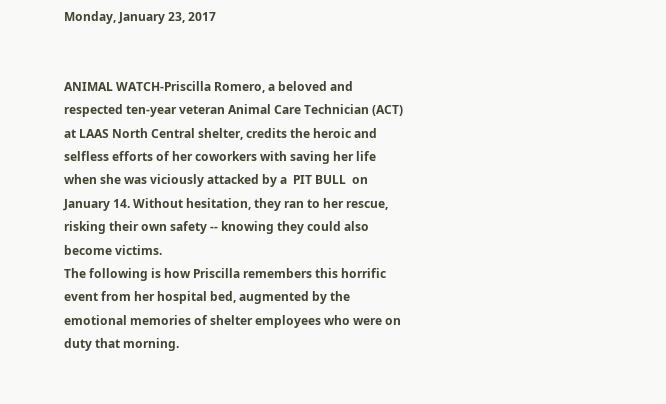Monday, January 23, 2017


ANIMAL WATCH-Priscilla Romero, a beloved and respected ten-year veteran Animal Care Technician (ACT) at LAAS North Central shelter, credits the heroic and selfless efforts of her coworkers with saving her life when she was viciously attacked by a  PIT BULL  on January 14. Without hesitation, they ran to her rescue, risking their own safety -- knowing they could also become victims.
The following is how Priscilla remembers this horrific event from her hospital bed, augmented by the emotional memories of shelter employees who were on duty that morning.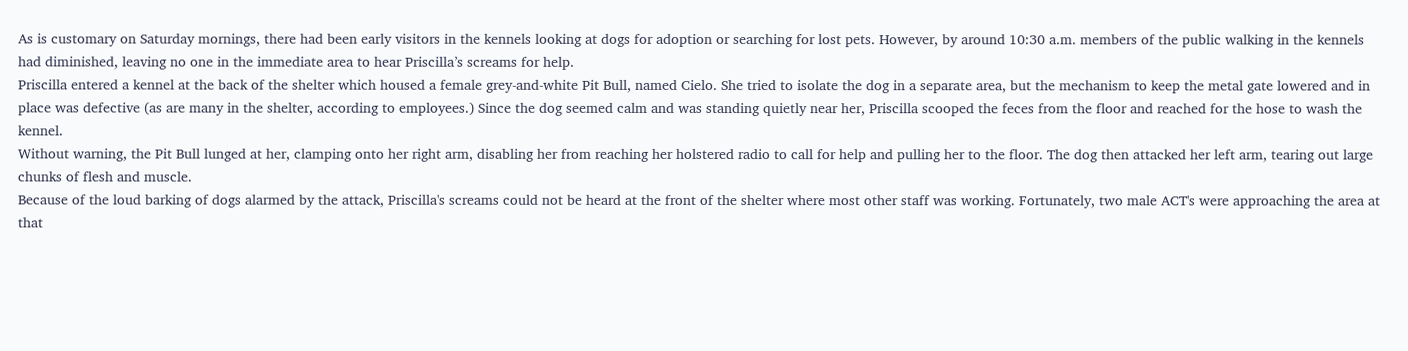As is customary on Saturday mornings, there had been early visitors in the kennels looking at dogs for adoption or searching for lost pets. However, by around 10:30 a.m. members of the public walking in the kennels had diminished, leaving no one in the immediate area to hear Priscilla’s screams for help.
Priscilla entered a kennel at the back of the shelter which housed a female grey-and-white Pit Bull, named Cielo. She tried to isolate the dog in a separate area, but the mechanism to keep the metal gate lowered and in place was defective (as are many in the shelter, according to employees.) Since the dog seemed calm and was standing quietly near her, Priscilla scooped the feces from the floor and reached for the hose to wash the kennel.
Without warning, the Pit Bull lunged at her, clamping onto her right arm, disabling her from reaching her holstered radio to call for help and pulling her to the floor. The dog then attacked her left arm, tearing out large chunks of flesh and muscle.
Because of the loud barking of dogs alarmed by the attack, Priscilla's screams could not be heard at the front of the shelter where most other staff was working. Fortunately, two male ACT's were approaching the area at that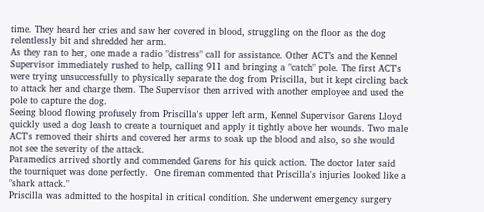time. They heard her cries and saw her covered in blood, struggling on the floor as the dog relentlessly bit and shredded her arm.
As they ran to her, one made a radio "distress" call for assistance. Other ACT’s and the Kennel Supervisor immediately rushed to help, calling 911 and bringing a "catch" pole. The first ACT's were trying unsuccessfully to physically separate the dog from Priscilla, but it kept circling back to attack her and charge them. The Supervisor then arrived with another employee and used the pole to capture the dog.
Seeing blood flowing profusely from Priscilla's upper left arm, Kennel Supervisor Garens Lloyd quickly used a dog leash to create a tourniquet and apply it tightly above her wounds. Two male ACT's removed their shirts and covered her arms to soak up the blood and also, so she would not see the severity of the attack.
Paramedics arrived shortly and commended Garens for his quick action. The doctor later said the tourniquet was done perfectly.  One fireman commented that Priscilla's injuries looked like a "shark attack."
Priscilla was admitted to the hospital in critical condition. She underwent emergency surgery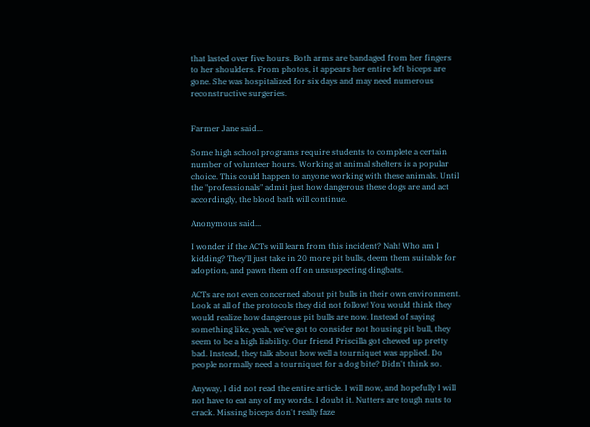that lasted over five hours. Both arms are bandaged from her fingers to her shoulders. From photos, it appears her entire left biceps are gone. She was hospitalized for six days and may need numerous reconstructive surgeries.


Farmer Jane said...

Some high school programs require students to complete a certain number of volunteer hours. Working at animal shelters is a popular choice. This could happen to anyone working with these animals. Until the "professionals" admit just how dangerous these dogs are and act accordingly, the blood bath will continue.

Anonymous said...

I wonder if the ACTs will learn from this incident? Nah! Who am I kidding? They'll just take in 20 more pit bulls, deem them suitable for adoption, and pawn them off on unsuspecting dingbats.

ACTs are not even concerned about pit bulls in their own environment. Look at all of the protocols they did not follow! You would think they would realize how dangerous pit bulls are now. Instead of saying something like, yeah, we've got to consider not housing pit bull, they seem to be a high liability. Our friend Priscilla got chewed up pretty bad. Instead, they talk about how well a tourniquet was applied. Do people normally need a tourniquet for a dog bite? Didn't think so.

Anyway, I did not read the entire article. I will now, and hopefully I will not have to eat any of my words. I doubt it. Nutters are tough nuts to crack. Missing biceps don't really faze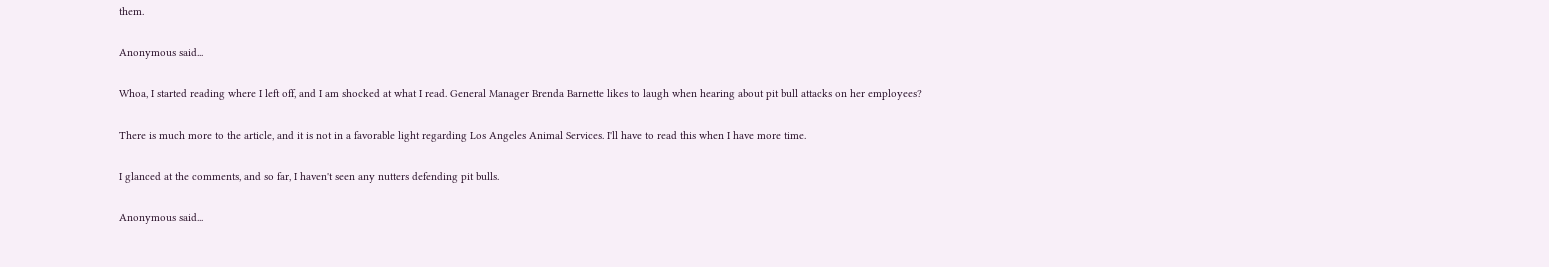them.

Anonymous said...

Whoa, I started reading where I left off, and I am shocked at what I read. General Manager Brenda Barnette likes to laugh when hearing about pit bull attacks on her employees?

There is much more to the article, and it is not in a favorable light regarding Los Angeles Animal Services. I'll have to read this when I have more time.

I glanced at the comments, and so far, I haven't seen any nutters defending pit bulls.

Anonymous said...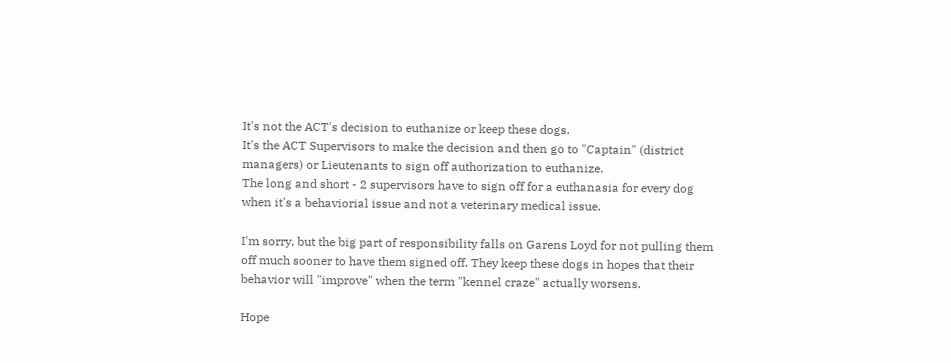It's not the ACT's decision to euthanize or keep these dogs.
It's the ACT Supervisors to make the decision and then go to "Captain" (district managers) or Lieutenants to sign off authorization to euthanize.
The long and short - 2 supervisors have to sign off for a euthanasia for every dog when it's a behaviorial issue and not a veterinary medical issue.

I'm sorry, but the big part of responsibility falls on Garens Loyd for not pulling them off much sooner to have them signed off. They keep these dogs in hopes that their behavior will "improve" when the term "kennel craze" actually worsens.

Hope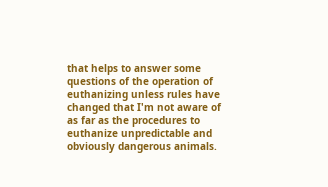that helps to answer some questions of the operation of euthanizing unless rules have changed that I'm not aware of as far as the procedures to euthanize unpredictable and obviously dangerous animals.